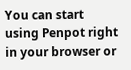You can start using Penpot right in your browser or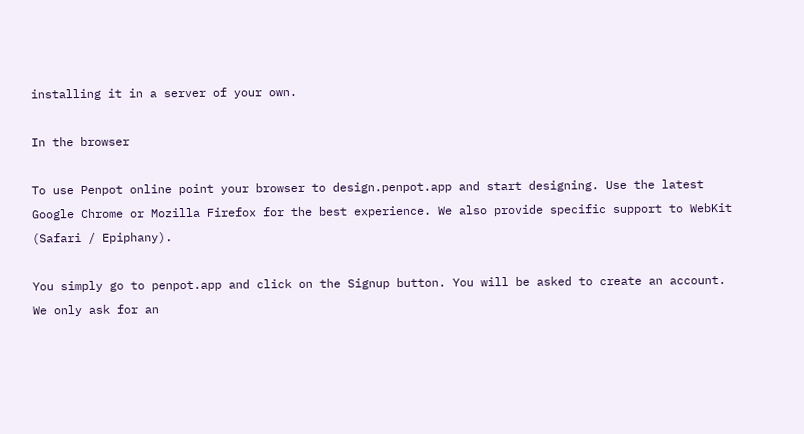installing it in a server of your own.

In the browser

To use Penpot online point your browser to design.penpot.app and start designing. Use the latest Google Chrome or Mozilla Firefox for the best experience. We also provide specific support to WebKit (Safari / Epiphany).

You simply go to penpot.app and click on the Signup button. You will be asked to create an account. We only ask for an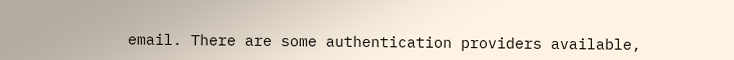email. There are some authentication providers available,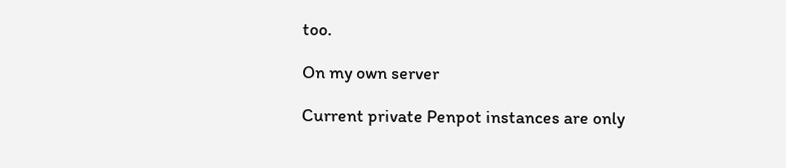too.

On my own server

Current private Penpot instances are only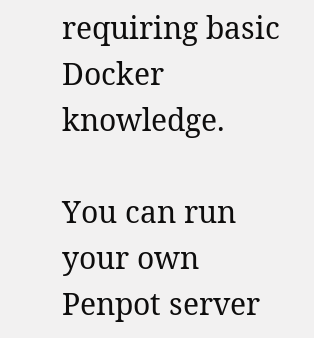requiring basic Docker knowledge.

You can run your own Penpot server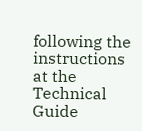following the instructions at the Technical Guide